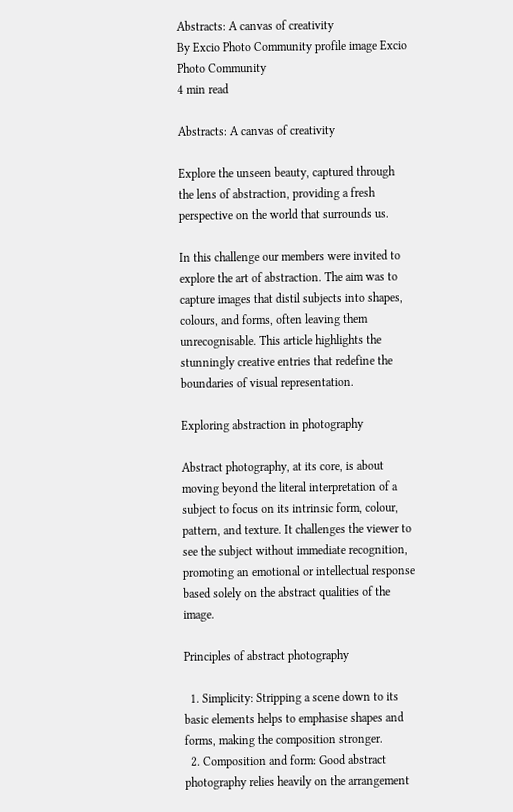Abstracts: A canvas of creativity
By Excio Photo Community profile image Excio Photo Community
4 min read

Abstracts: A canvas of creativity

Explore the unseen beauty, captured through the lens of abstraction, providing a fresh perspective on the world that surrounds us.

In this challenge our members were invited to explore the art of abstraction. The aim was to capture images that distil subjects into shapes, colours, and forms, often leaving them unrecognisable. This article highlights the stunningly creative entries that redefine the boundaries of visual representation.

Exploring abstraction in photography

Abstract photography, at its core, is about moving beyond the literal interpretation of a subject to focus on its intrinsic form, colour, pattern, and texture. It challenges the viewer to see the subject without immediate recognition, promoting an emotional or intellectual response based solely on the abstract qualities of the image.

Principles of abstract photography

  1. Simplicity: Stripping a scene down to its basic elements helps to emphasise shapes and forms, making the composition stronger.
  2. Composition and form: Good abstract photography relies heavily on the arrangement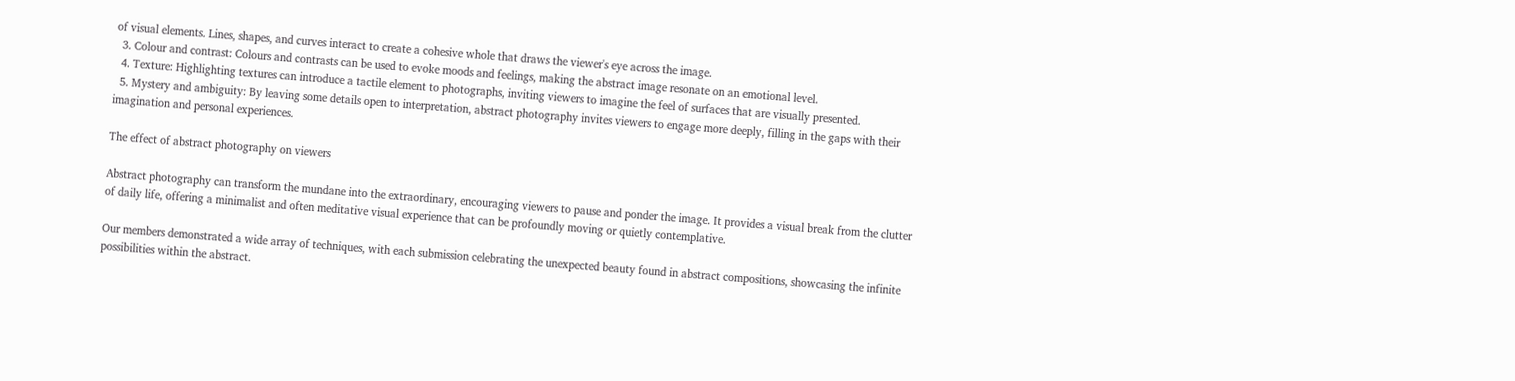of visual elements. Lines, shapes, and curves interact to create a cohesive whole that draws the viewer's eye across the image.
  3. Colour and contrast: Colours and contrasts can be used to evoke moods and feelings, making the abstract image resonate on an emotional level.
  4. Texture: Highlighting textures can introduce a tactile element to photographs, inviting viewers to imagine the feel of surfaces that are visually presented.
  5. Mystery and ambiguity: By leaving some details open to interpretation, abstract photography invites viewers to engage more deeply, filling in the gaps with their imagination and personal experiences.

The effect of abstract photography on viewers

Abstract photography can transform the mundane into the extraordinary, encouraging viewers to pause and ponder the image. It provides a visual break from the clutter of daily life, offering a minimalist and often meditative visual experience that can be profoundly moving or quietly contemplative.

Our members demonstrated a wide array of techniques, with each submission celebrating the unexpected beauty found in abstract compositions, showcasing the infinite possibilities within the abstract.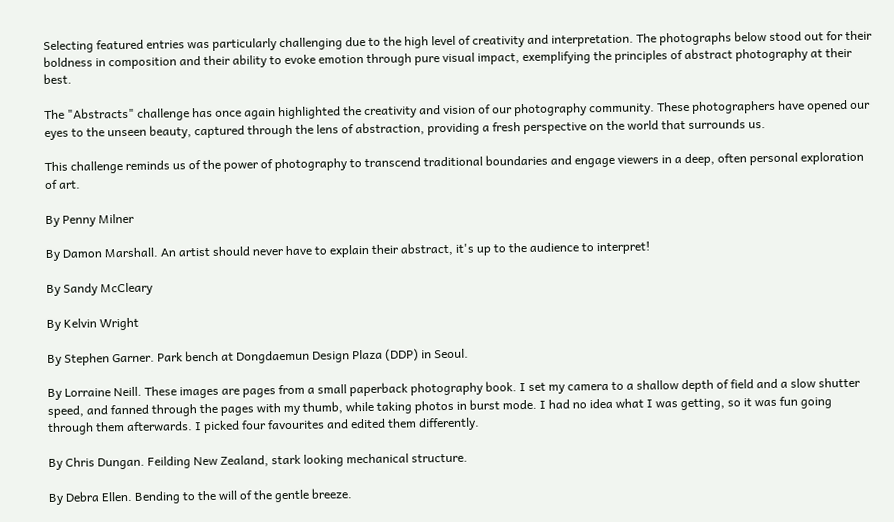Selecting featured entries was particularly challenging due to the high level of creativity and interpretation. The photographs below stood out for their boldness in composition and their ability to evoke emotion through pure visual impact, exemplifying the principles of abstract photography at their best.

The "Abstracts" challenge has once again highlighted the creativity and vision of our photography community. These photographers have opened our eyes to the unseen beauty, captured through the lens of abstraction, providing a fresh perspective on the world that surrounds us.

This challenge reminds us of the power of photography to transcend traditional boundaries and engage viewers in a deep, often personal exploration of art.

By Penny Milner

By Damon Marshall. An artist should never have to explain their abstract, it's up to the audience to interpret!

By Sandy McCleary

By Kelvin Wright

By Stephen Garner. Park bench at Dongdaemun Design Plaza (DDP) in Seoul.

By Lorraine Neill. These images are pages from a small paperback photography book. I set my camera to a shallow depth of field and a slow shutter speed, and fanned through the pages with my thumb, while taking photos in burst mode. I had no idea what I was getting, so it was fun going through them afterwards. I picked four favourites and edited them differently.

By Chris Dungan. Feilding New Zealand, stark looking mechanical structure.

By Debra Ellen. Bending to the will of the gentle breeze.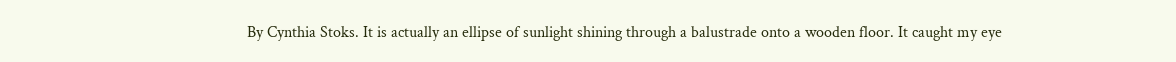By Cynthia Stoks. It is actually an ellipse of sunlight shining through a balustrade onto a wooden floor. It caught my eye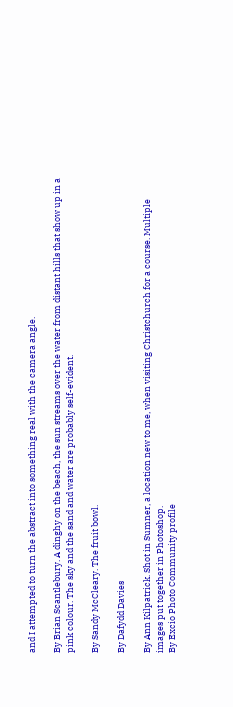and I attempted to turn the abstract into something real with the camera angle.

By Brian Scantlebury. A dinghy on the beach, the sun streams over the water from distant hills that show up in a pink colour. The sky and the sand and water are probably self-evident.

By Sandy McCleary. The fruit bowl.

By Dafydd Davies

By Ann Kilpatrick. Shot in Sumner, a location new to me, when visiting Christchurch for a course. Multiple images put together in Photoshop.
By Excio Photo Community profile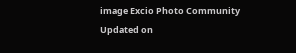image Excio Photo Community
Updated on